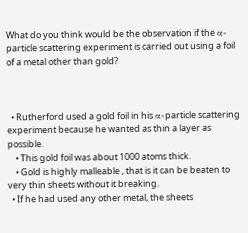What do you think would be the observation if the α-particle scattering experiment is carried out using a foil of a metal other than gold?



  • Rutherford used a gold foil in his α-particle scattering experiment because he wanted as thin a layer as possible.
    • This gold foil was about 1000 atoms thick.
    • Gold is highly malleable , that is it can be beaten to very thin sheets without it breaking.
  • If he had used any other metal, the sheets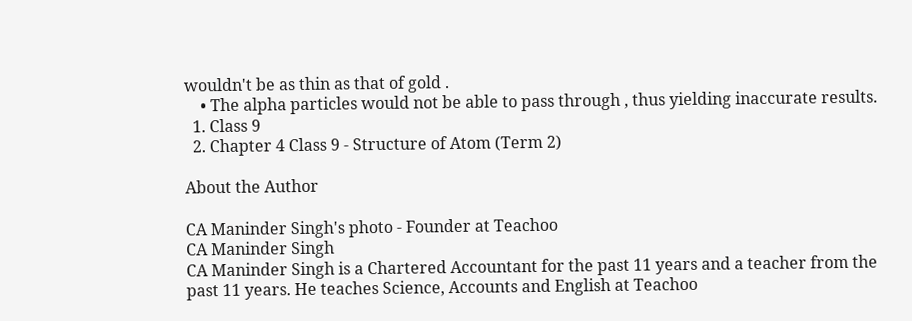wouldn't be as thin as that of gold .
    • The alpha particles would not be able to pass through , thus yielding inaccurate results.
  1. Class 9
  2. Chapter 4 Class 9 - Structure of Atom (Term 2)

About the Author

CA Maninder Singh's photo - Founder at Teachoo
CA Maninder Singh
CA Maninder Singh is a Chartered Accountant for the past 11 years and a teacher from the past 11 years. He teaches Science, Accounts and English at Teachoo